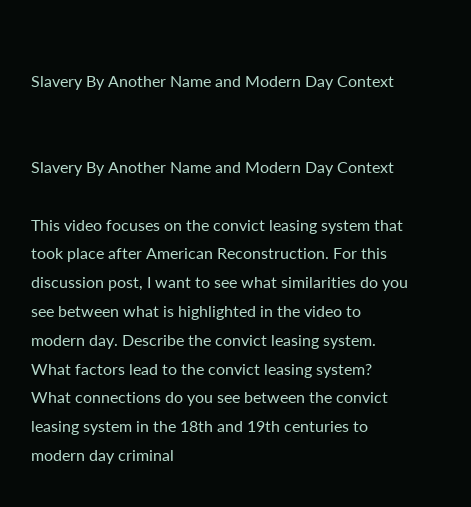Slavery By Another Name and Modern Day Context


Slavery By Another Name and Modern Day Context

This video focuses on the convict leasing system that took place after American Reconstruction. For this discussion post, I want to see what similarities do you see between what is highlighted in the video to modern day. Describe the convict leasing system. What factors lead to the convict leasing system? What connections do you see between the convict leasing system in the 18th and 19th centuries to modern day criminal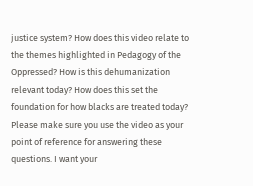justice system? How does this video relate to the themes highlighted in Pedagogy of the Oppressed? How is this dehumanization relevant today? How does this set the foundation for how blacks are treated today? Please make sure you use the video as your point of reference for answering these questions. I want your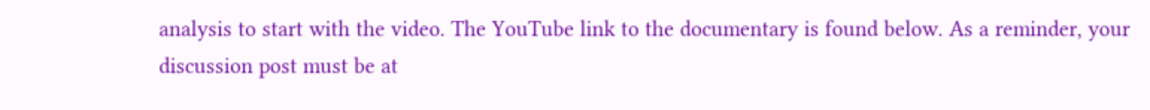analysis to start with the video. The YouTube link to the documentary is found below. As a reminder, your discussion post must be at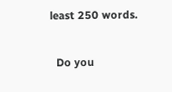least 250 words.

  Do you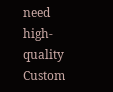need high-quality Custom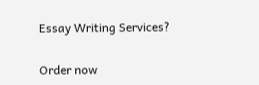Essay Writing Services?

Order now